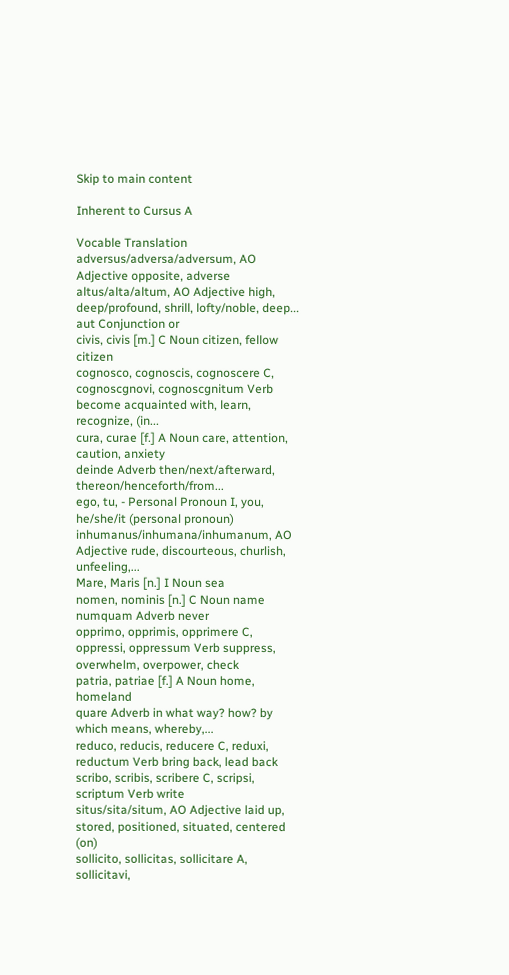Skip to main content

Inherent to Cursus A

Vocable Translation
adversus/adversa/adversum, AO Adjective opposite, adverse
altus/alta/altum, AO Adjective high, deep/profound, shrill, lofty/noble, deep...
aut Conjunction or
civis, civis [m.] C Noun citizen, fellow citizen
cognosco, cognoscis, cognoscere C, cognoscgnovi, cognoscgnitum Verb become acquainted with, learn, recognize, (in...
cura, curae [f.] A Noun care, attention, caution, anxiety
deinde Adverb then/next/afterward, thereon/henceforth/from...
ego, tu, - Personal Pronoun I, you, he/she/it (personal pronoun)
inhumanus/inhumana/inhumanum, AO Adjective rude, discourteous, churlish, unfeeling,...
Mare, Maris [n.] I Noun sea
nomen, nominis [n.] C Noun name
numquam Adverb never
opprimo, opprimis, opprimere C, oppressi, oppressum Verb suppress, overwhelm, overpower, check
patria, patriae [f.] A Noun home, homeland
quare Adverb in what way? how? by which means, whereby,...
reduco, reducis, reducere C, reduxi, reductum Verb bring back, lead back
scribo, scribis, scribere C, scripsi, scriptum Verb write
situs/sita/situm, AO Adjective laid up, stored, positioned, situated, centered (on)
sollicito, sollicitas, sollicitare A, sollicitavi,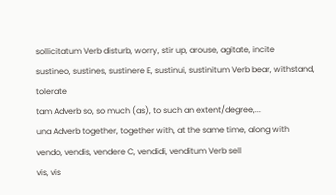sollicitatum Verb disturb, worry, stir up, arouse, agitate, incite
sustineo, sustines, sustinere E, sustinui, sustinitum Verb bear, withstand, tolerate
tam Adverb so, so much (as), to such an extent/degree,...
una Adverb together, together with, at the same time, along with
vendo, vendis, vendere C, vendidi, venditum Verb sell
vis, vis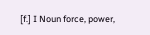[f.] I Noun force, power,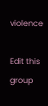violence

Edit this group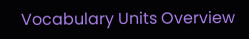Vocabulary Units Overview